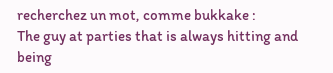recherchez un mot, comme bukkake :
The guy at parties that is always hitting and being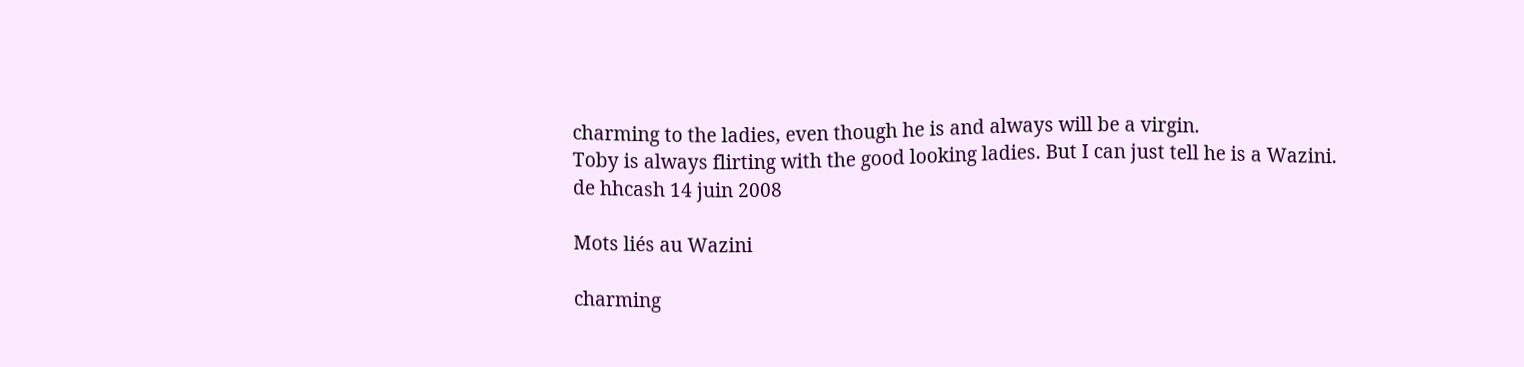charming to the ladies, even though he is and always will be a virgin.
Toby is always flirting with the good looking ladies. But I can just tell he is a Wazini.
de hhcash 14 juin 2008

Mots liés au Wazini

charming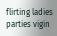flirting ladies parties vigin